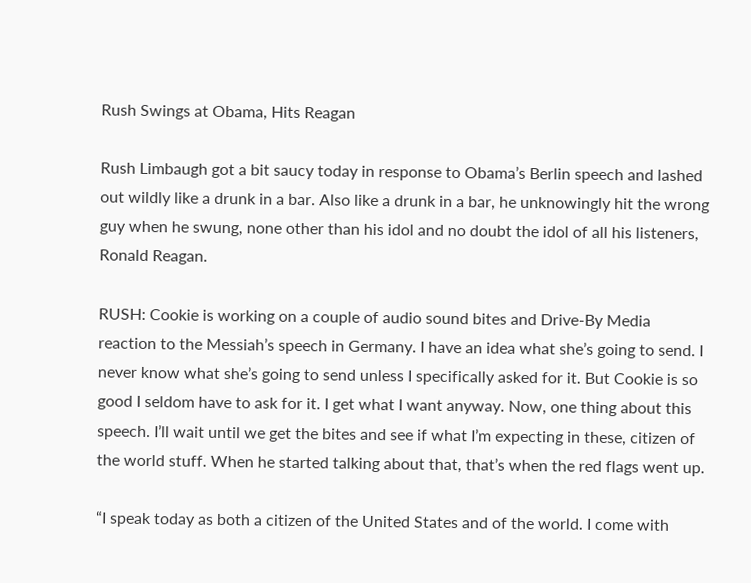Rush Swings at Obama, Hits Reagan

Rush Limbaugh got a bit saucy today in response to Obama’s Berlin speech and lashed out wildly like a drunk in a bar. Also like a drunk in a bar, he unknowingly hit the wrong guy when he swung, none other than his idol and no doubt the idol of all his listeners, Ronald Reagan.

RUSH: Cookie is working on a couple of audio sound bites and Drive-By Media reaction to the Messiah’s speech in Germany. I have an idea what she’s going to send. I never know what she’s going to send unless I specifically asked for it. But Cookie is so good I seldom have to ask for it. I get what I want anyway. Now, one thing about this speech. I’ll wait until we get the bites and see if what I’m expecting in these, citizen of the world stuff. When he started talking about that, that’s when the red flags went up.

“I speak today as both a citizen of the United States and of the world. I come with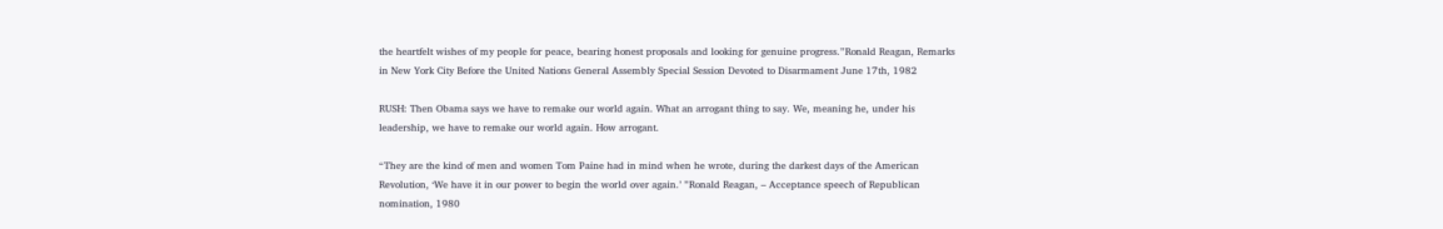the heartfelt wishes of my people for peace, bearing honest proposals and looking for genuine progress.”Ronald Reagan, Remarks in New York City Before the United Nations General Assembly Special Session Devoted to Disarmament June 17th, 1982

RUSH: Then Obama says we have to remake our world again. What an arrogant thing to say. We, meaning he, under his leadership, we have to remake our world again. How arrogant.

“They are the kind of men and women Tom Paine had in mind when he wrote, during the darkest days of the American Revolution, ‘We have it in our power to begin the world over again.’ ”Ronald Reagan, – Acceptance speech of Republican nomination, 1980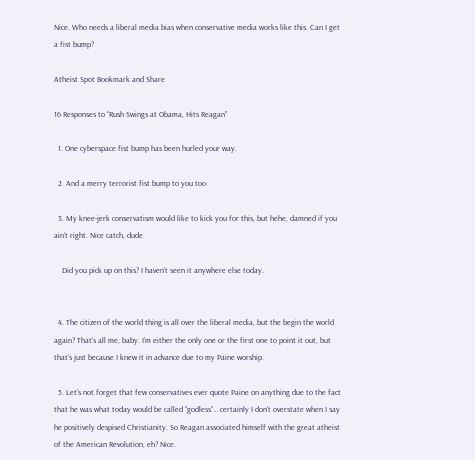Nice. Who needs a liberal media bias when conservative media works like this. Can I get a fist bump?

Atheist Spot Bookmark and Share

16 Responses to “Rush Swings at Obama, Hits Reagan”

  1. One cyberspace fist bump has been hurled your way.

  2. And a merry terrorist fist bump to you too

  3. My knee-jerk conservatism would like to kick you for this, but hehe, damned if you ain’t right. Nice catch, dude.

    Did you pick up on this? I haven’t seen it anywhere else today.


  4. The citizen of the world thing is all over the liberal media, but the begin the world again? That’s all me, baby. I’m either the only one or the first one to point it out, but that’s just because I knew it in advance due to my Paine worship.

  5. Let’s not forget that few conservatives ever quote Paine on anything due to the fact that he was what today would be called “godless”… certainly I don’t overstate when I say he positively despised Christianity. So Reagan associated himself with the great atheist of the American Revolution, eh? Nice.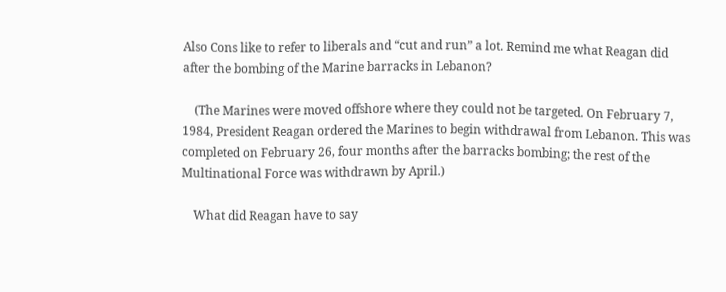Also Cons like to refer to liberals and “cut and run” a lot. Remind me what Reagan did after the bombing of the Marine barracks in Lebanon?

    (The Marines were moved offshore where they could not be targeted. On February 7, 1984, President Reagan ordered the Marines to begin withdrawal from Lebanon. This was completed on February 26, four months after the barracks bombing; the rest of the Multinational Force was withdrawn by April.)

    What did Reagan have to say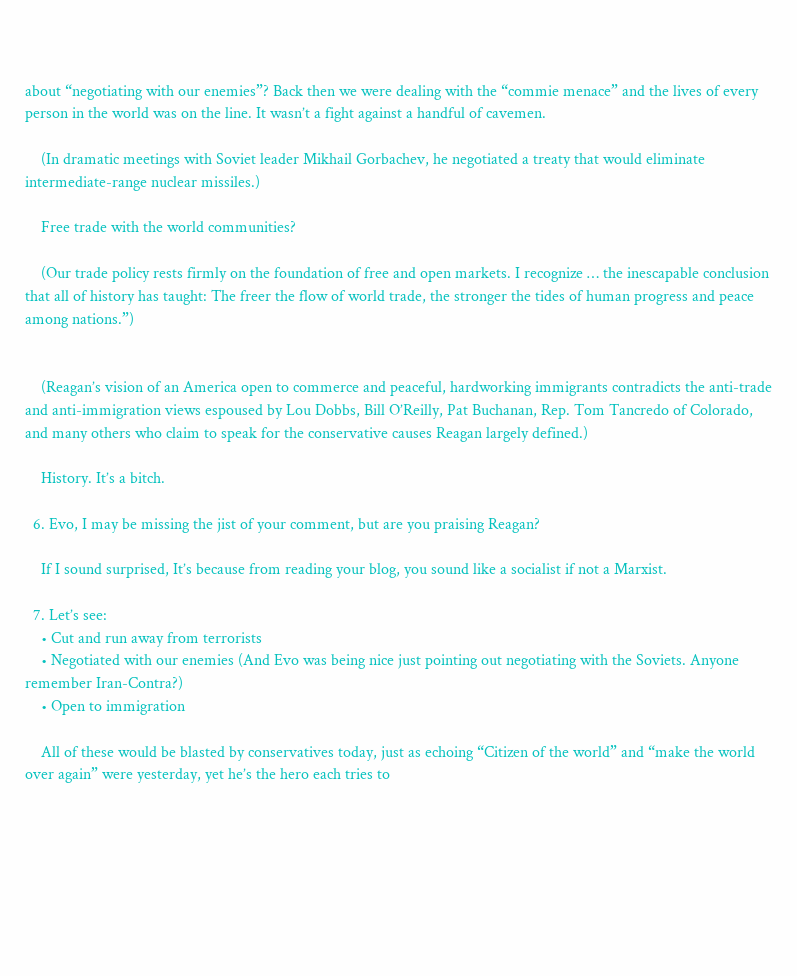about “negotiating with our enemies”? Back then we were dealing with the “commie menace” and the lives of every person in the world was on the line. It wasn’t a fight against a handful of cavemen.

    (In dramatic meetings with Soviet leader Mikhail Gorbachev, he negotiated a treaty that would eliminate intermediate-range nuclear missiles.)

    Free trade with the world communities?

    (Our trade policy rests firmly on the foundation of free and open markets. I recognize … the inescapable conclusion that all of history has taught: The freer the flow of world trade, the stronger the tides of human progress and peace among nations.”)


    (Reagan’s vision of an America open to commerce and peaceful, hardworking immigrants contradicts the anti-trade and anti-immigration views espoused by Lou Dobbs, Bill O’Reilly, Pat Buchanan, Rep. Tom Tancredo of Colorado, and many others who claim to speak for the conservative causes Reagan largely defined.)

    History. It’s a bitch.

  6. Evo, I may be missing the jist of your comment, but are you praising Reagan?

    If I sound surprised, It’s because from reading your blog, you sound like a socialist if not a Marxist.

  7. Let’s see:
    • Cut and run away from terrorists
    • Negotiated with our enemies (And Evo was being nice just pointing out negotiating with the Soviets. Anyone remember Iran-Contra?)
    • Open to immigration

    All of these would be blasted by conservatives today, just as echoing “Citizen of the world” and “make the world over again” were yesterday, yet he’s the hero each tries to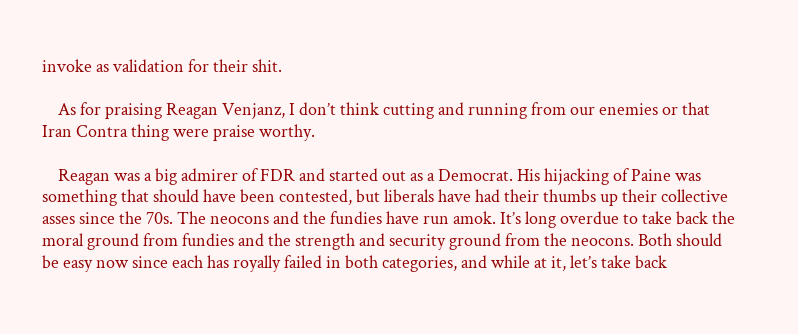invoke as validation for their shit.

    As for praising Reagan Venjanz, I don’t think cutting and running from our enemies or that Iran Contra thing were praise worthy.

    Reagan was a big admirer of FDR and started out as a Democrat. His hijacking of Paine was something that should have been contested, but liberals have had their thumbs up their collective asses since the 70s. The neocons and the fundies have run amok. It’s long overdue to take back the moral ground from fundies and the strength and security ground from the neocons. Both should be easy now since each has royally failed in both categories, and while at it, let’s take back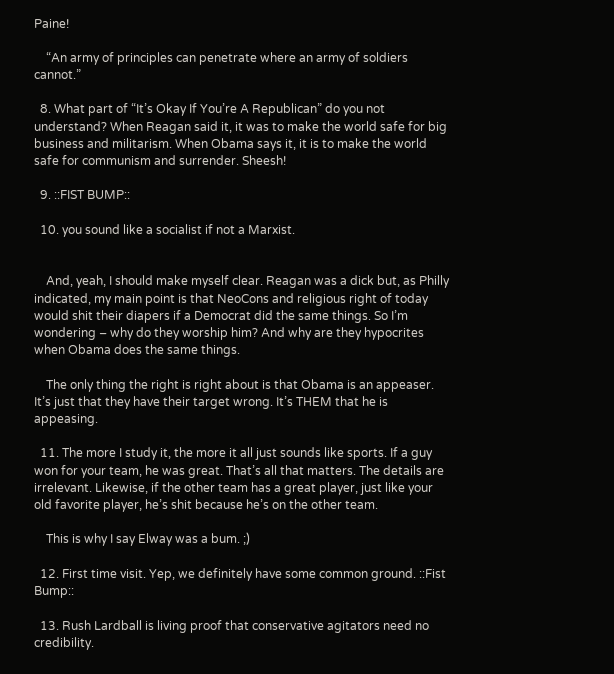Paine!

    “An army of principles can penetrate where an army of soldiers cannot.”

  8. What part of “It’s Okay If You’re A Republican” do you not understand? When Reagan said it, it was to make the world safe for big business and militarism. When Obama says it, it is to make the world safe for communism and surrender. Sheesh!

  9. ::FIST BUMP::

  10. you sound like a socialist if not a Marxist.


    And, yeah, I should make myself clear. Reagan was a dick but, as Philly indicated, my main point is that NeoCons and religious right of today would shit their diapers if a Democrat did the same things. So I’m wondering – why do they worship him? And why are they hypocrites when Obama does the same things.

    The only thing the right is right about is that Obama is an appeaser. It’s just that they have their target wrong. It’s THEM that he is appeasing.

  11. The more I study it, the more it all just sounds like sports. If a guy won for your team, he was great. That’s all that matters. The details are irrelevant. Likewise, if the other team has a great player, just like your old favorite player, he’s shit because he’s on the other team.

    This is why I say Elway was a bum. ;)

  12. First time visit. Yep, we definitely have some common ground. ::Fist Bump::

  13. Rush Lardball is living proof that conservative agitators need no credibility.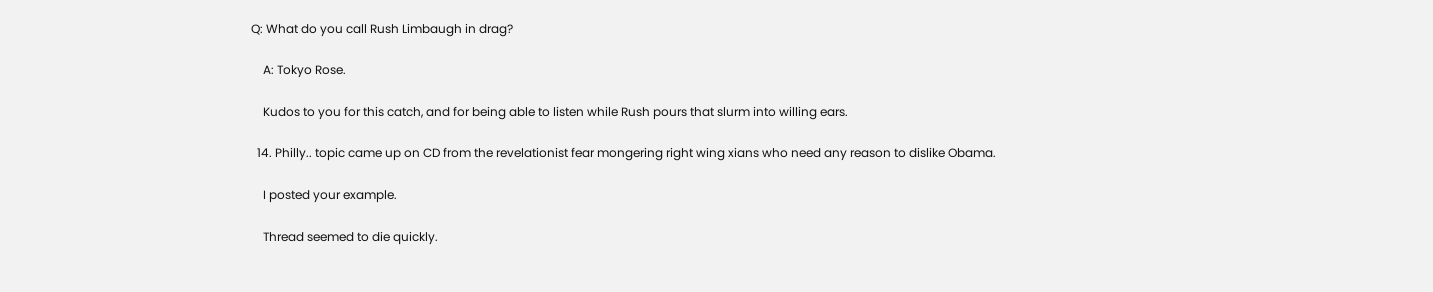Q: What do you call Rush Limbaugh in drag?

    A: Tokyo Rose.

    Kudos to you for this catch, and for being able to listen while Rush pours that slurm into willing ears.

  14. Philly.. topic came up on CD from the revelationist fear mongering right wing xians who need any reason to dislike Obama.

    I posted your example.

    Thread seemed to die quickly.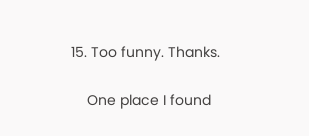15. Too funny. Thanks.

    One place I found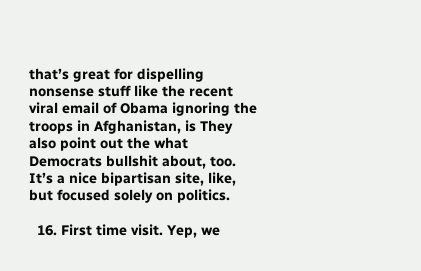that’s great for dispelling nonsense stuff like the recent viral email of Obama ignoring the troops in Afghanistan, is They also point out the what Democrats bullshit about, too. It’s a nice bipartisan site, like, but focused solely on politics.

  16. First time visit. Yep, we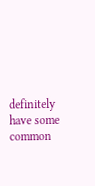definitely have some common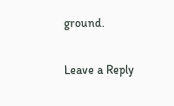ground.

Leave a Reply